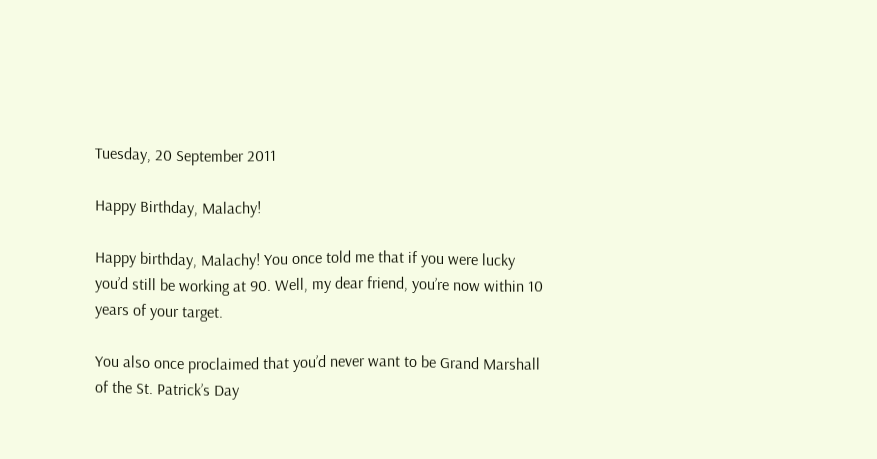Tuesday, 20 September 2011

Happy Birthday, Malachy!

Happy birthday, Malachy! You once told me that if you were lucky you’d still be working at 90. Well, my dear friend, you’re now within 10 years of your target.

You also once proclaimed that you’d never want to be Grand Marshall of the St. Patrick’s Day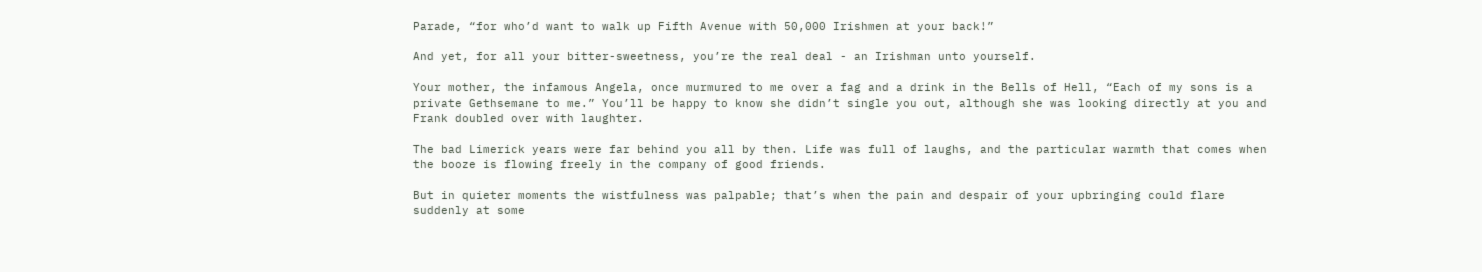Parade, “for who’d want to walk up Fifth Avenue with 50,000 Irishmen at your back!”

And yet, for all your bitter-sweetness, you’re the real deal - an Irishman unto yourself.

Your mother, the infamous Angela, once murmured to me over a fag and a drink in the Bells of Hell, “Each of my sons is a private Gethsemane to me.” You’ll be happy to know she didn’t single you out, although she was looking directly at you and Frank doubled over with laughter.

The bad Limerick years were far behind you all by then. Life was full of laughs, and the particular warmth that comes when the booze is flowing freely in the company of good friends.

But in quieter moments the wistfulness was palpable; that’s when the pain and despair of your upbringing could flare suddenly at some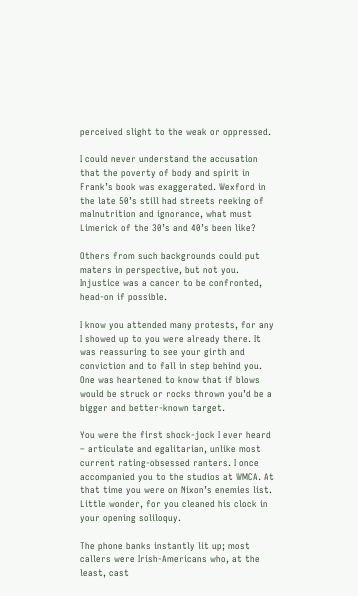perceived slight to the weak or oppressed.

I could never understand the accusation that the poverty of body and spirit in Frank’s book was exaggerated. Wexford in the late 50’s still had streets reeking of malnutrition and ignorance, what must Limerick of the 30’s and 40’s been like?

Others from such backgrounds could put maters in perspective, but not you. Injustice was a cancer to be confronted, head-on if possible.

I know you attended many protests, for any I showed up to you were already there. It was reassuring to see your girth and conviction and to fall in step behind you. One was heartened to know that if blows would be struck or rocks thrown you’d be a bigger and better-known target.

You were the first shock-jock I ever heard – articulate and egalitarian, unlike most current rating-obsessed ranters. I once accompanied you to the studios at WMCA. At that time you were on Nixon’s enemies list. Little wonder, for you cleaned his clock in your opening soliloquy.

The phone banks instantly lit up; most callers were Irish-Americans who, at the least, cast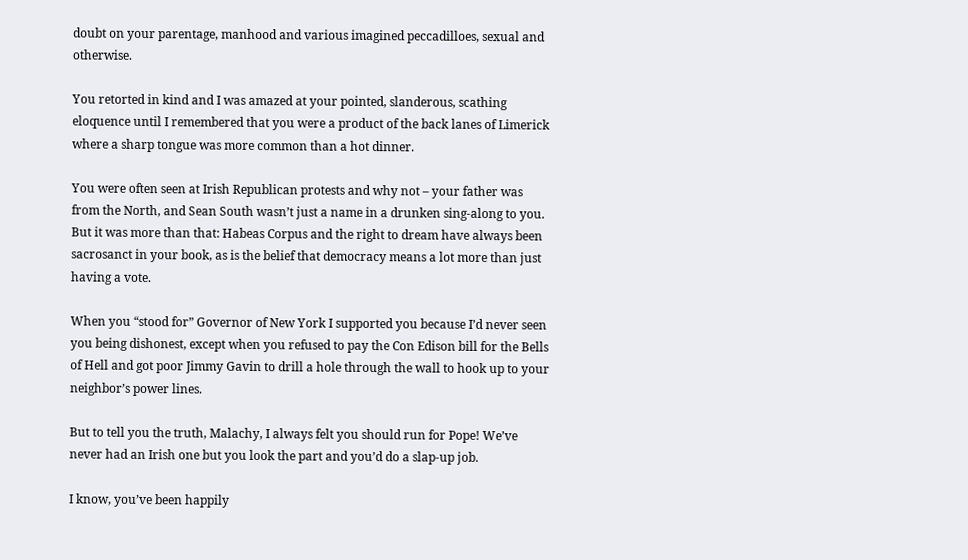doubt on your parentage, manhood and various imagined peccadilloes, sexual and otherwise.

You retorted in kind and I was amazed at your pointed, slanderous, scathing eloquence until I remembered that you were a product of the back lanes of Limerick where a sharp tongue was more common than a hot dinner.

You were often seen at Irish Republican protests and why not – your father was from the North, and Sean South wasn’t just a name in a drunken sing-along to you. But it was more than that: Habeas Corpus and the right to dream have always been sacrosanct in your book, as is the belief that democracy means a lot more than just having a vote.

When you “stood for” Governor of New York I supported you because I’d never seen you being dishonest, except when you refused to pay the Con Edison bill for the Bells of Hell and got poor Jimmy Gavin to drill a hole through the wall to hook up to your neighbor’s power lines.

But to tell you the truth, Malachy, I always felt you should run for Pope! We’ve never had an Irish one but you look the part and you’d do a slap-up job.

I know, you’ve been happily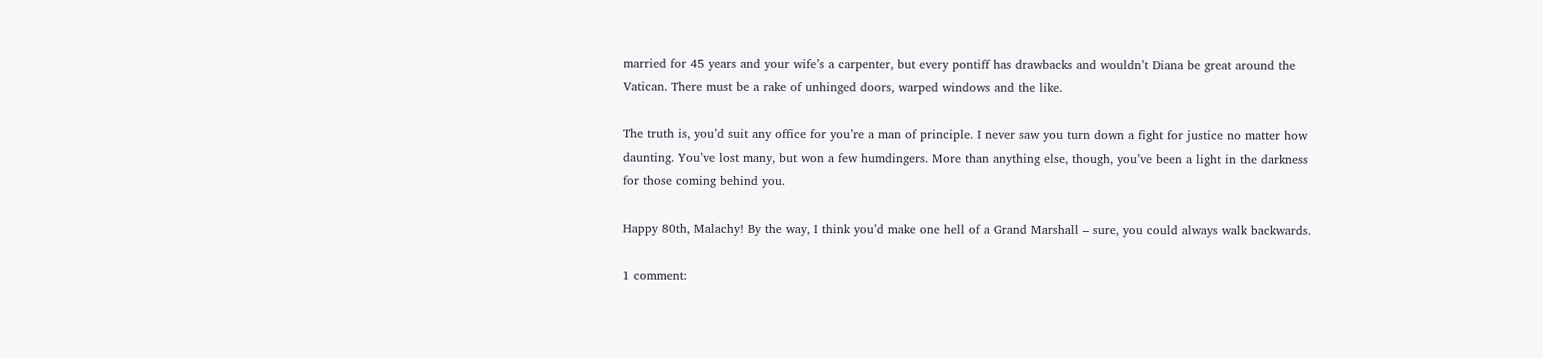married for 45 years and your wife’s a carpenter, but every pontiff has drawbacks and wouldn’t Diana be great around the Vatican. There must be a rake of unhinged doors, warped windows and the like.

The truth is, you’d suit any office for you’re a man of principle. I never saw you turn down a fight for justice no matter how daunting. You’ve lost many, but won a few humdingers. More than anything else, though, you’ve been a light in the darkness for those coming behind you.

Happy 80th, Malachy! By the way, I think you’d make one hell of a Grand Marshall – sure, you could always walk backwards.

1 comment: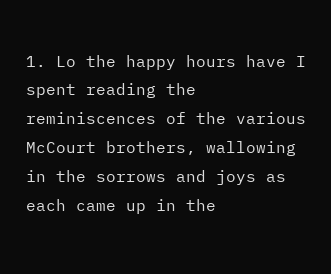1. Lo the happy hours have I spent reading the reminiscences of the various McCourt brothers, wallowing in the sorrows and joys as each came up in the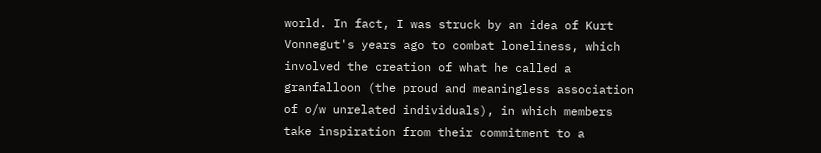world. In fact, I was struck by an idea of Kurt Vonnegut's years ago to combat loneliness, which involved the creation of what he called a granfalloon (the proud and meaningless association of o/w unrelated individuals), in which members take inspiration from their commitment to a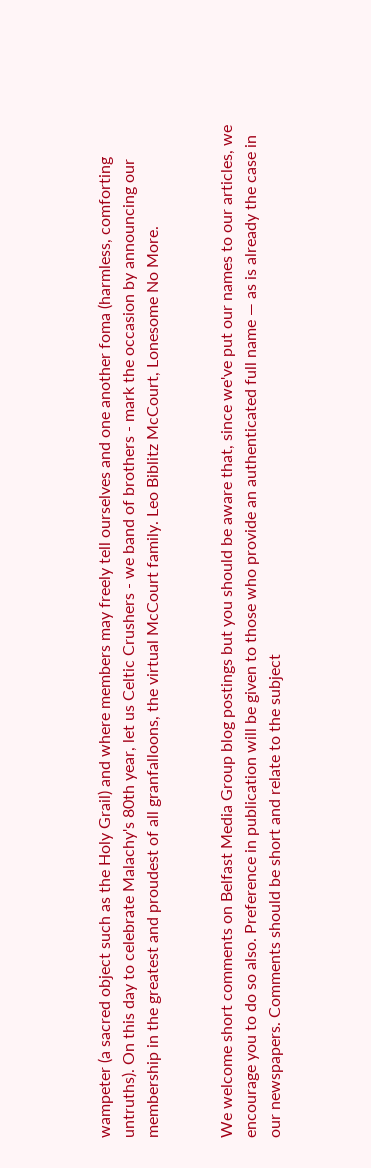wampeter (a sacred object such as the Holy Grail) and where members may freely tell ourselves and one another foma (harmless, comforting untruths). On this day to celebrate Malachy's 80th year, let us Celtic Crushers - we band of brothers - mark the occasion by announcing our membership in the greatest and proudest of all granfalloons, the virtual McCourt family. Leo Biblitz McCourt, Lonesome No More.


We welcome short comments on Belfast Media Group blog postings but you should be aware that, since we've put our names to our articles, we encourage you to do so also. Preference in publication will be given to those who provide an authenticated full name — as is already the case in our newspapers. Comments should be short and relate to the subject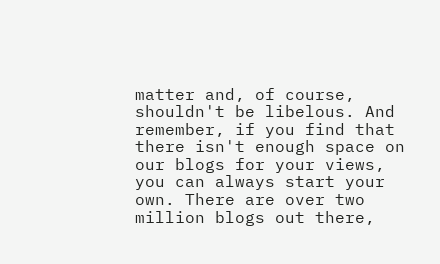matter and, of course, shouldn't be libelous. And remember, if you find that there isn't enough space on our blogs for your views, you can always start your own. There are over two million blogs out there,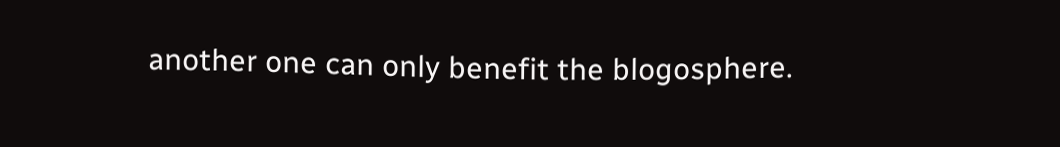another one can only benefit the blogosphere.